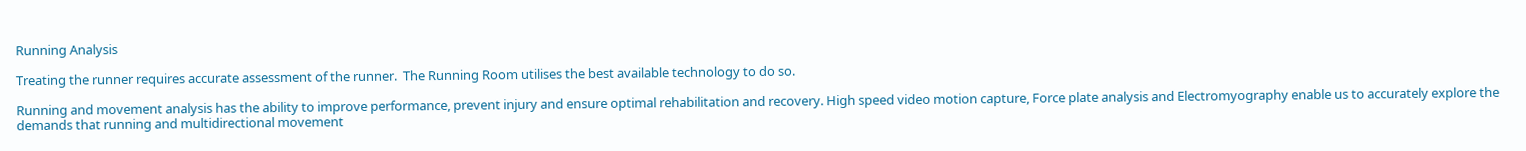Running Analysis

Treating the runner requires accurate assessment of the runner.  The Running Room utilises the best available technology to do so.

Running and movement analysis has the ability to improve performance, prevent injury and ensure optimal rehabilitation and recovery. High speed video motion capture, Force plate analysis and Electromyography enable us to accurately explore the demands that running and multidirectional movement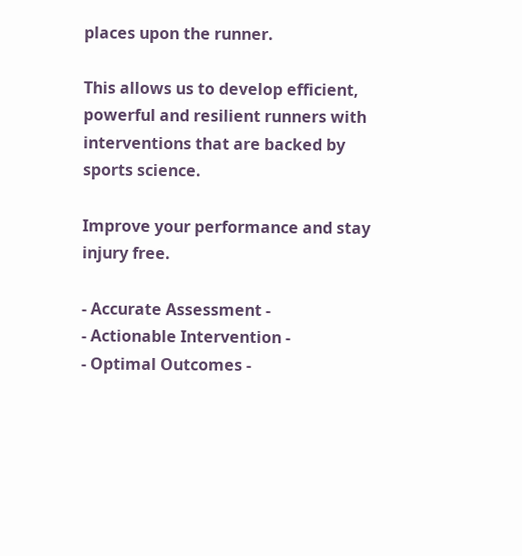places upon the runner.

This allows us to develop efficient, powerful and resilient runners with interventions that are backed by sports science.

Improve your performance and stay injury free.

- Accurate Assessment -
- Actionable Intervention -
- Optimal Outcomes -